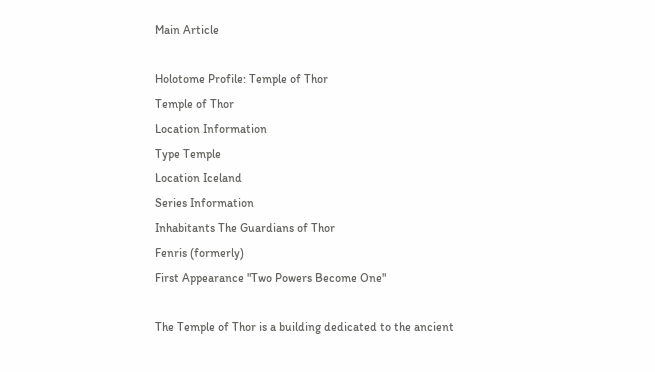Main Article

Holotome Profile: Temple of Thor
Temple of Thor
Location Information
Type Temple
Location Iceland
Series Information
Inhabitants The Guardians of Thor
Fenris (formerly)
First Appearance "Two Powers Become One"

The Temple of Thor is a building dedicated to the ancient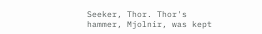Seeker, Thor. Thor's hammer, Mjolnir, was kept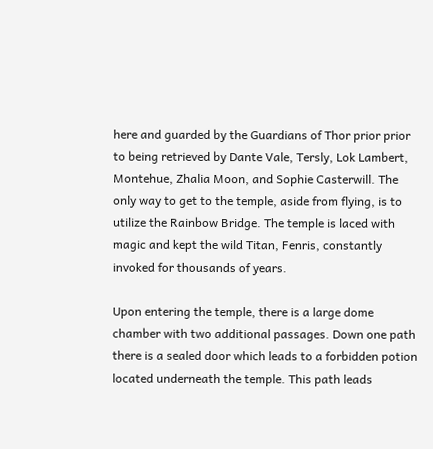here and guarded by the Guardians of Thor prior prior to being retrieved by Dante Vale, Tersly, Lok Lambert, Montehue, Zhalia Moon, and Sophie Casterwill. The only way to get to the temple, aside from flying, is to utilize the Rainbow Bridge. The temple is laced with magic and kept the wild Titan, Fenris, constantly invoked for thousands of years.

Upon entering the temple, there is a large dome chamber with two additional passages. Down one path there is a sealed door which leads to a forbidden potion located underneath the temple. This path leads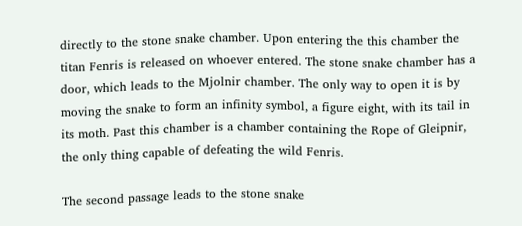directly to the stone snake chamber. Upon entering the this chamber the titan Fenris is released on whoever entered. The stone snake chamber has a door, which leads to the Mjolnir chamber. The only way to open it is by moving the snake to form an infinity symbol, a figure eight, with its tail in its moth. Past this chamber is a chamber containing the Rope of Gleipnir, the only thing capable of defeating the wild Fenris.

The second passage leads to the stone snake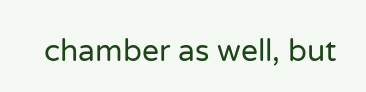chamber as well, but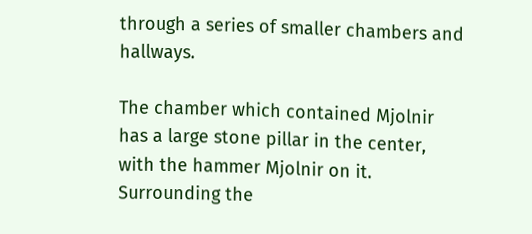through a series of smaller chambers and hallways.

The chamber which contained Mjolnir has a large stone pillar in the center, with the hammer Mjolnir on it. Surrounding the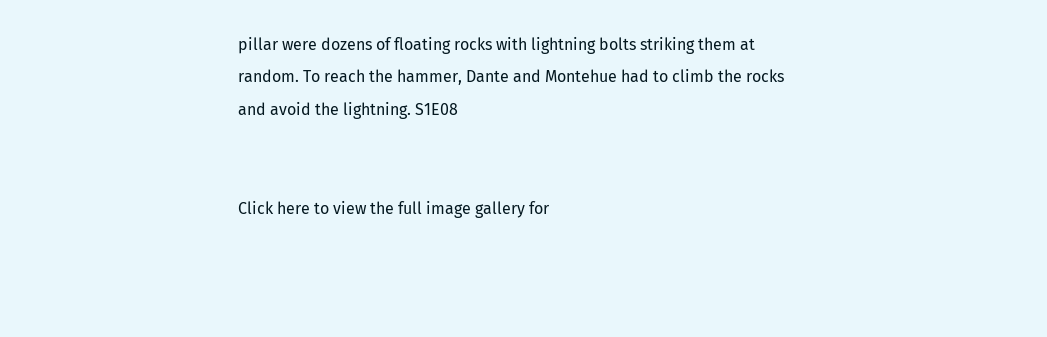pillar were dozens of floating rocks with lightning bolts striking them at random. To reach the hammer, Dante and Montehue had to climb the rocks and avoid the lightning. S1E08


Click here to view the full image gallery for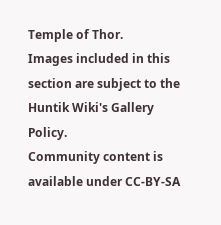Temple of Thor.
Images included in this section are subject to the Huntik Wiki's Gallery Policy.
Community content is available under CC-BY-SA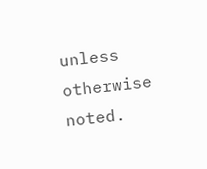unless otherwise noted.